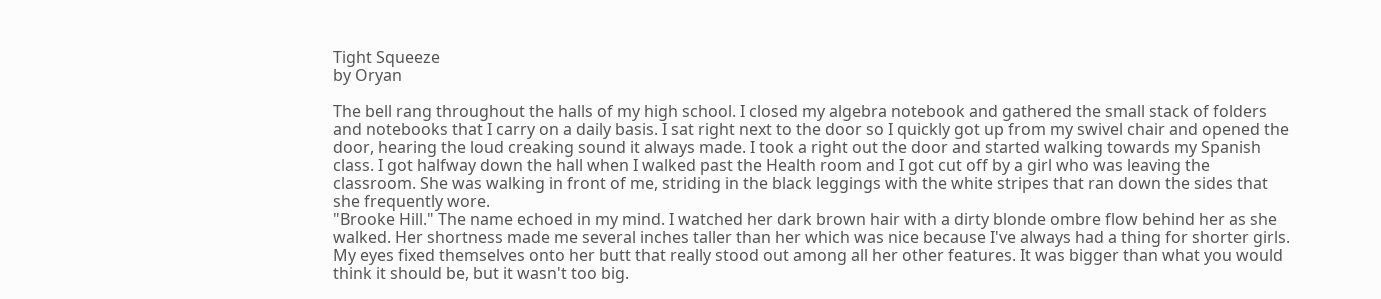Tight Squeeze
by Oryan

The bell rang throughout the halls of my high school. I closed my algebra notebook and gathered the small stack of folders and notebooks that I carry on a daily basis. I sat right next to the door so I quickly got up from my swivel chair and opened the door, hearing the loud creaking sound it always made. I took a right out the door and started walking towards my Spanish class. I got halfway down the hall when I walked past the Health room and I got cut off by a girl who was leaving the classroom. She was walking in front of me, striding in the black leggings with the white stripes that ran down the sides that she frequently wore.
"Brooke Hill." The name echoed in my mind. I watched her dark brown hair with a dirty blonde ombre flow behind her as she walked. Her shortness made me several inches taller than her which was nice because I've always had a thing for shorter girls.
My eyes fixed themselves onto her butt that really stood out among all her other features. It was bigger than what you would think it should be, but it wasn't too big.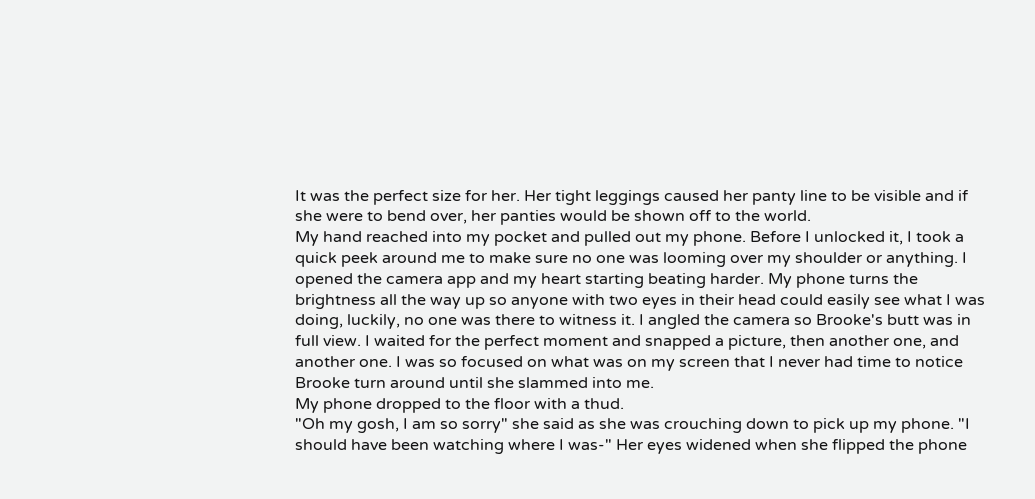It was the perfect size for her. Her tight leggings caused her panty line to be visible and if she were to bend over, her panties would be shown off to the world.
My hand reached into my pocket and pulled out my phone. Before I unlocked it, I took a quick peek around me to make sure no one was looming over my shoulder or anything. I opened the camera app and my heart starting beating harder. My phone turns the brightness all the way up so anyone with two eyes in their head could easily see what I was doing, luckily, no one was there to witness it. I angled the camera so Brooke's butt was in full view. I waited for the perfect moment and snapped a picture, then another one, and another one. I was so focused on what was on my screen that I never had time to notice Brooke turn around until she slammed into me.
My phone dropped to the floor with a thud.
"Oh my gosh, I am so sorry" she said as she was crouching down to pick up my phone. "I should have been watching where I was-" Her eyes widened when she flipped the phone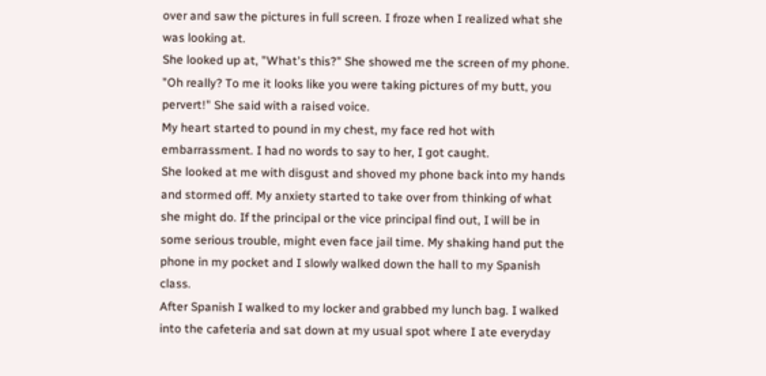over and saw the pictures in full screen. I froze when I realized what she was looking at.
She looked up at, "What's this?" She showed me the screen of my phone.
"Oh really? To me it looks like you were taking pictures of my butt, you pervert!" She said with a raised voice.
My heart started to pound in my chest, my face red hot with embarrassment. I had no words to say to her, I got caught.
She looked at me with disgust and shoved my phone back into my hands and stormed off. My anxiety started to take over from thinking of what she might do. If the principal or the vice principal find out, I will be in some serious trouble, might even face jail time. My shaking hand put the phone in my pocket and I slowly walked down the hall to my Spanish class.
After Spanish I walked to my locker and grabbed my lunch bag. I walked into the cafeteria and sat down at my usual spot where I ate everyday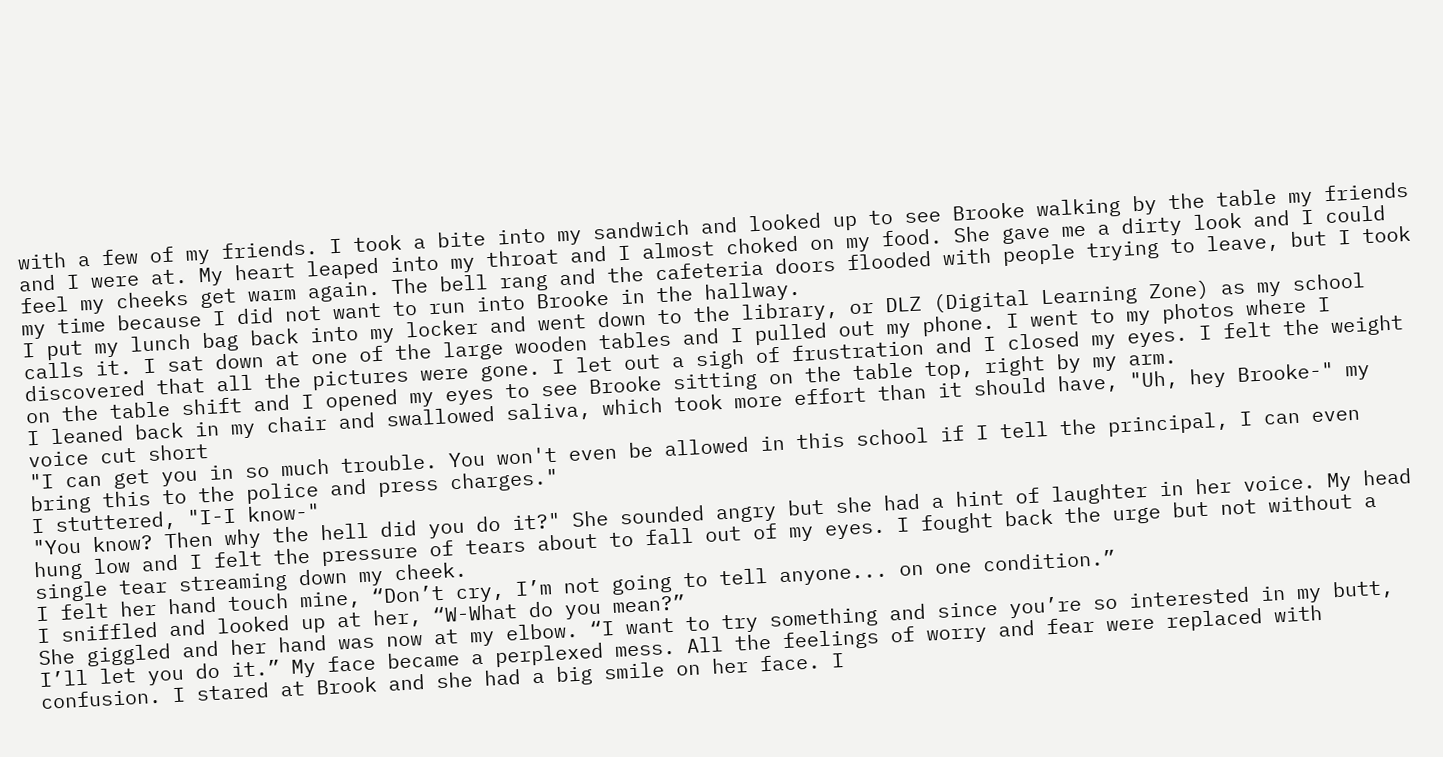with a few of my friends. I took a bite into my sandwich and looked up to see Brooke walking by the table my friends and I were at. My heart leaped into my throat and I almost choked on my food. She gave me a dirty look and I could feel my cheeks get warm again. The bell rang and the cafeteria doors flooded with people trying to leave, but I took my time because I did not want to run into Brooke in the hallway.
I put my lunch bag back into my locker and went down to the library, or DLZ (Digital Learning Zone) as my school calls it. I sat down at one of the large wooden tables and I pulled out my phone. I went to my photos where I discovered that all the pictures were gone. I let out a sigh of frustration and I closed my eyes. I felt the weight on the table shift and I opened my eyes to see Brooke sitting on the table top, right by my arm.
I leaned back in my chair and swallowed saliva, which took more effort than it should have, "Uh, hey Brooke-" my voice cut short
"I can get you in so much trouble. You won't even be allowed in this school if I tell the principal, I can even bring this to the police and press charges."
I stuttered, "I-I know-"
"You know? Then why the hell did you do it?" She sounded angry but she had a hint of laughter in her voice. My head hung low and I felt the pressure of tears about to fall out of my eyes. I fought back the urge but not without a single tear streaming down my cheek.
I felt her hand touch mine, “Don’t cry, I’m not going to tell anyone... on one condition.”
I sniffled and looked up at her, “W-What do you mean?”
She giggled and her hand was now at my elbow. “I want to try something and since you’re so interested in my butt, I’ll let you do it.” My face became a perplexed mess. All the feelings of worry and fear were replaced with confusion. I stared at Brook and she had a big smile on her face. I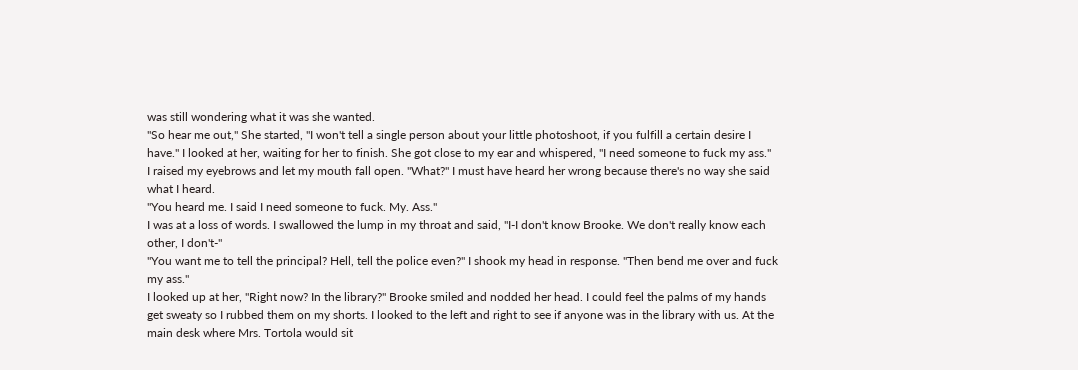was still wondering what it was she wanted.
"So hear me out," She started, "I won't tell a single person about your little photoshoot, if you fulfill a certain desire I have." I looked at her, waiting for her to finish. She got close to my ear and whispered, "I need someone to fuck my ass."
I raised my eyebrows and let my mouth fall open. "What?" I must have heard her wrong because there's no way she said what I heard.
"You heard me. I said I need someone to fuck. My. Ass."
I was at a loss of words. I swallowed the lump in my throat and said, "I-I don't know Brooke. We don't really know each other, I don't-"
"You want me to tell the principal? Hell, tell the police even?" I shook my head in response. "Then bend me over and fuck my ass."
I looked up at her, "Right now? In the library?" Brooke smiled and nodded her head. I could feel the palms of my hands get sweaty so I rubbed them on my shorts. I looked to the left and right to see if anyone was in the library with us. At the main desk where Mrs. Tortola would sit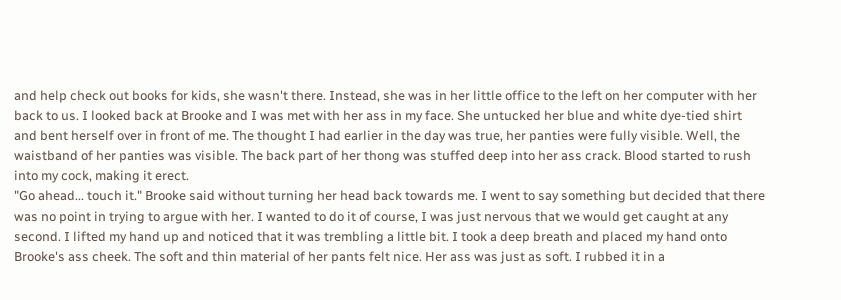and help check out books for kids, she wasn't there. Instead, she was in her little office to the left on her computer with her back to us. I looked back at Brooke and I was met with her ass in my face. She untucked her blue and white dye-tied shirt and bent herself over in front of me. The thought I had earlier in the day was true, her panties were fully visible. Well, the waistband of her panties was visible. The back part of her thong was stuffed deep into her ass crack. Blood started to rush into my cock, making it erect.
"Go ahead... touch it." Brooke said without turning her head back towards me. I went to say something but decided that there was no point in trying to argue with her. I wanted to do it of course, I was just nervous that we would get caught at any second. I lifted my hand up and noticed that it was trembling a little bit. I took a deep breath and placed my hand onto Brooke's ass cheek. The soft and thin material of her pants felt nice. Her ass was just as soft. I rubbed it in a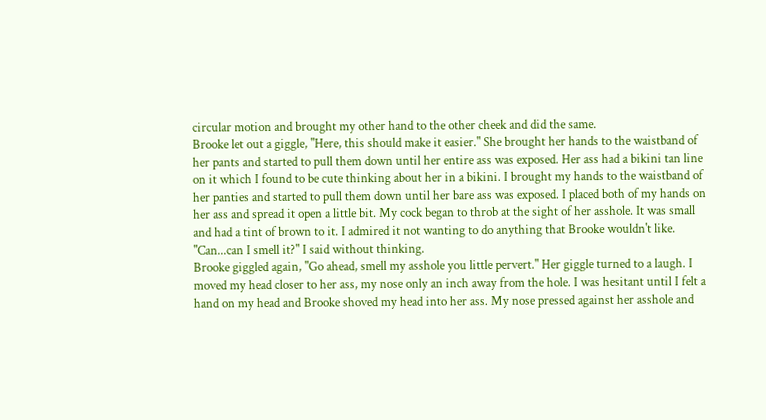circular motion and brought my other hand to the other cheek and did the same.
Brooke let out a giggle, "Here, this should make it easier." She brought her hands to the waistband of her pants and started to pull them down until her entire ass was exposed. Her ass had a bikini tan line on it which I found to be cute thinking about her in a bikini. I brought my hands to the waistband of her panties and started to pull them down until her bare ass was exposed. I placed both of my hands on her ass and spread it open a little bit. My cock began to throb at the sight of her asshole. It was small and had a tint of brown to it. I admired it not wanting to do anything that Brooke wouldn't like.
"Can...can I smell it?" I said without thinking.
Brooke giggled again, "Go ahead, smell my asshole you little pervert." Her giggle turned to a laugh. I moved my head closer to her ass, my nose only an inch away from the hole. I was hesitant until I felt a hand on my head and Brooke shoved my head into her ass. My nose pressed against her asshole and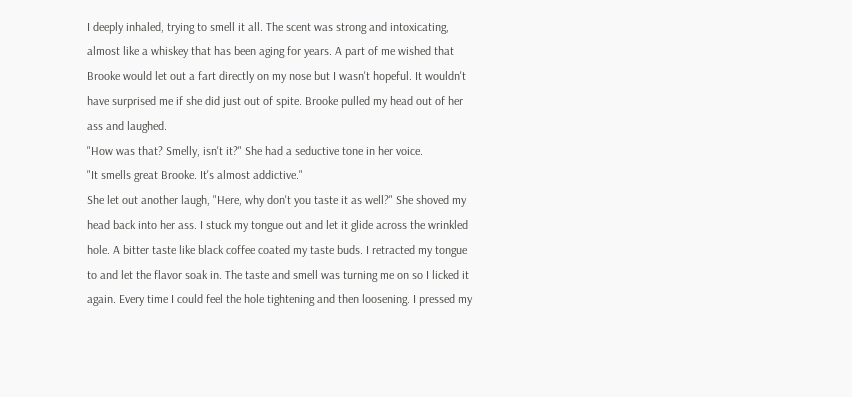I deeply inhaled, trying to smell it all. The scent was strong and intoxicating, almost like a whiskey that has been aging for years. A part of me wished that Brooke would let out a fart directly on my nose but I wasn't hopeful. It wouldn't have surprised me if she did just out of spite. Brooke pulled my head out of her ass and laughed.
"How was that? Smelly, isn't it?" She had a seductive tone in her voice.
"It smells great Brooke. It's almost addictive."
She let out another laugh, "Here, why don't you taste it as well?" She shoved my head back into her ass. I stuck my tongue out and let it glide across the wrinkled hole. A bitter taste like black coffee coated my taste buds. I retracted my tongue to and let the flavor soak in. The taste and smell was turning me on so I licked it again. Every time I could feel the hole tightening and then loosening. I pressed my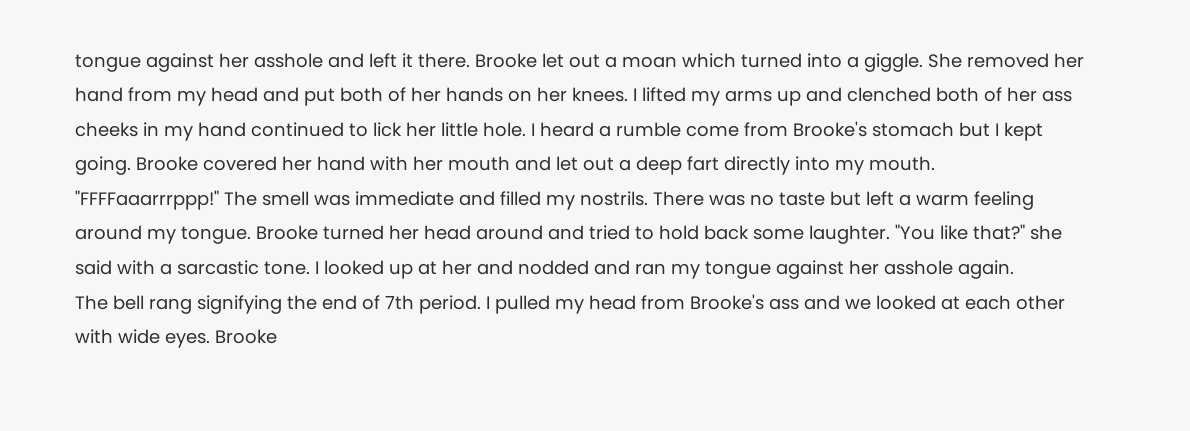tongue against her asshole and left it there. Brooke let out a moan which turned into a giggle. She removed her hand from my head and put both of her hands on her knees. I lifted my arms up and clenched both of her ass cheeks in my hand continued to lick her little hole. I heard a rumble come from Brooke's stomach but I kept going. Brooke covered her hand with her mouth and let out a deep fart directly into my mouth.
"FFFFaaarrrppp!" The smell was immediate and filled my nostrils. There was no taste but left a warm feeling around my tongue. Brooke turned her head around and tried to hold back some laughter. "You like that?" she said with a sarcastic tone. I looked up at her and nodded and ran my tongue against her asshole again.
The bell rang signifying the end of 7th period. I pulled my head from Brooke's ass and we looked at each other with wide eyes. Brooke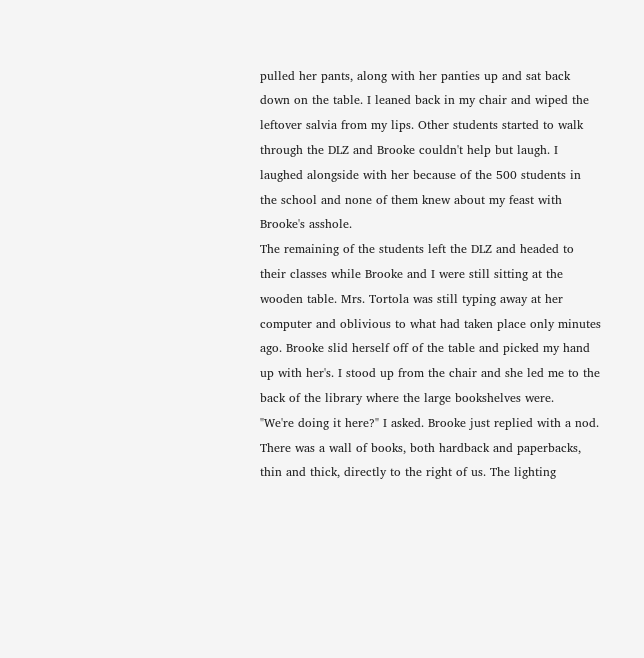pulled her pants, along with her panties up and sat back down on the table. I leaned back in my chair and wiped the leftover salvia from my lips. Other students started to walk through the DLZ and Brooke couldn't help but laugh. I laughed alongside with her because of the 500 students in the school and none of them knew about my feast with Brooke's asshole.
The remaining of the students left the DLZ and headed to their classes while Brooke and I were still sitting at the wooden table. Mrs. Tortola was still typing away at her computer and oblivious to what had taken place only minutes ago. Brooke slid herself off of the table and picked my hand up with her's. I stood up from the chair and she led me to the back of the library where the large bookshelves were.
"We're doing it here?" I asked. Brooke just replied with a nod. There was a wall of books, both hardback and paperbacks, thin and thick, directly to the right of us. The lighting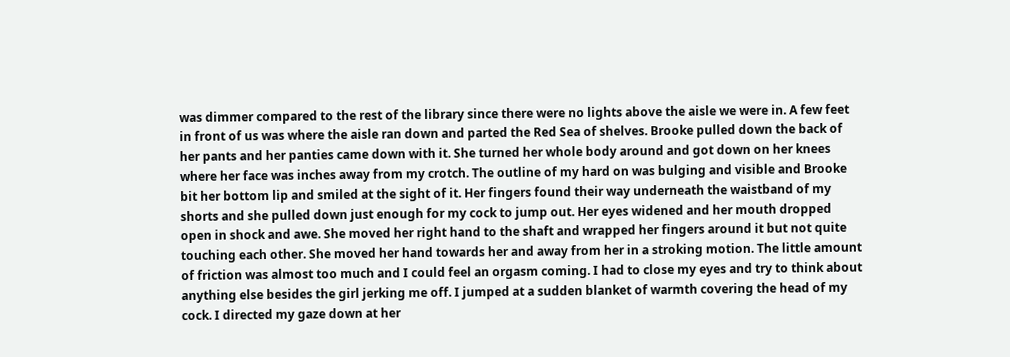was dimmer compared to the rest of the library since there were no lights above the aisle we were in. A few feet in front of us was where the aisle ran down and parted the Red Sea of shelves. Brooke pulled down the back of her pants and her panties came down with it. She turned her whole body around and got down on her knees where her face was inches away from my crotch. The outline of my hard on was bulging and visible and Brooke bit her bottom lip and smiled at the sight of it. Her fingers found their way underneath the waistband of my shorts and she pulled down just enough for my cock to jump out. Her eyes widened and her mouth dropped open in shock and awe. She moved her right hand to the shaft and wrapped her fingers around it but not quite touching each other. She moved her hand towards her and away from her in a stroking motion. The little amount of friction was almost too much and I could feel an orgasm coming. I had to close my eyes and try to think about anything else besides the girl jerking me off. I jumped at a sudden blanket of warmth covering the head of my cock. I directed my gaze down at her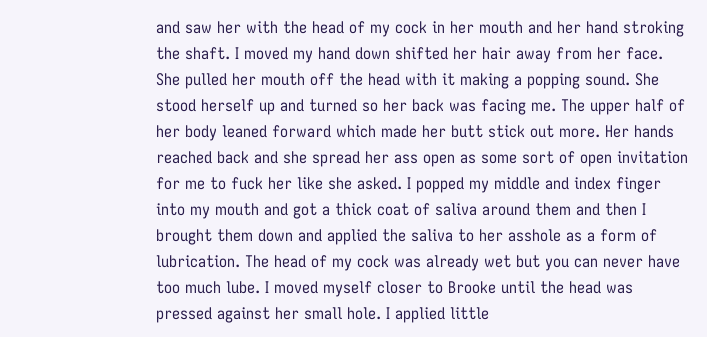and saw her with the head of my cock in her mouth and her hand stroking the shaft. I moved my hand down shifted her hair away from her face. She pulled her mouth off the head with it making a popping sound. She stood herself up and turned so her back was facing me. The upper half of her body leaned forward which made her butt stick out more. Her hands reached back and she spread her ass open as some sort of open invitation for me to fuck her like she asked. I popped my middle and index finger into my mouth and got a thick coat of saliva around them and then I brought them down and applied the saliva to her asshole as a form of lubrication. The head of my cock was already wet but you can never have too much lube. I moved myself closer to Brooke until the head was pressed against her small hole. I applied little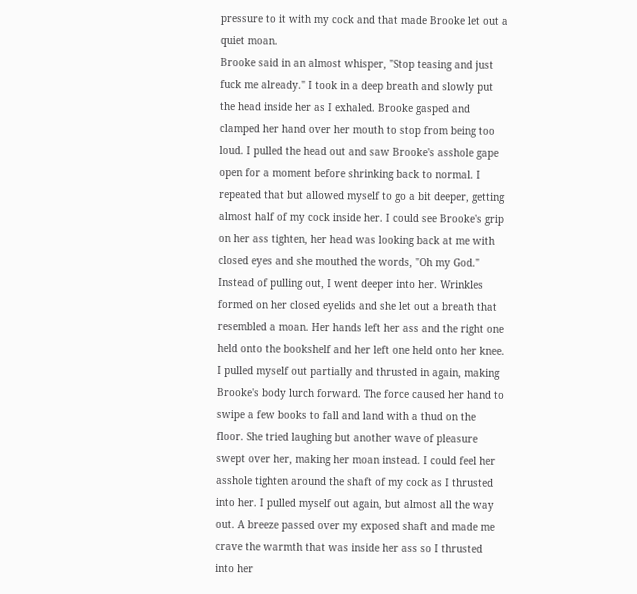pressure to it with my cock and that made Brooke let out a quiet moan.
Brooke said in an almost whisper, "Stop teasing and just fuck me already." I took in a deep breath and slowly put the head inside her as I exhaled. Brooke gasped and clamped her hand over her mouth to stop from being too loud. I pulled the head out and saw Brooke's asshole gape open for a moment before shrinking back to normal. I repeated that but allowed myself to go a bit deeper, getting almost half of my cock inside her. I could see Brooke's grip on her ass tighten, her head was looking back at me with closed eyes and she mouthed the words, "Oh my God." Instead of pulling out, I went deeper into her. Wrinkles formed on her closed eyelids and she let out a breath that resembled a moan. Her hands left her ass and the right one held onto the bookshelf and her left one held onto her knee. I pulled myself out partially and thrusted in again, making Brooke's body lurch forward. The force caused her hand to swipe a few books to fall and land with a thud on the floor. She tried laughing but another wave of pleasure swept over her, making her moan instead. I could feel her asshole tighten around the shaft of my cock as I thrusted into her. I pulled myself out again, but almost all the way out. A breeze passed over my exposed shaft and made me crave the warmth that was inside her ass so I thrusted into her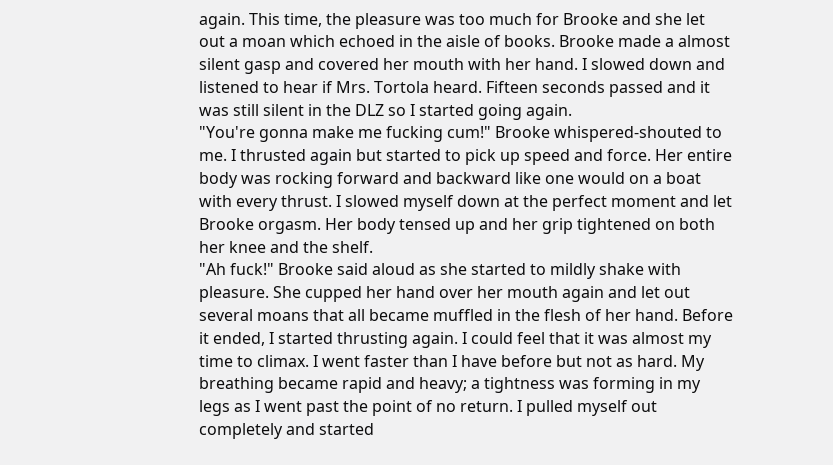again. This time, the pleasure was too much for Brooke and she let out a moan which echoed in the aisle of books. Brooke made a almost silent gasp and covered her mouth with her hand. I slowed down and listened to hear if Mrs. Tortola heard. Fifteen seconds passed and it was still silent in the DLZ so I started going again.
"You're gonna make me fucking cum!" Brooke whispered-shouted to me. I thrusted again but started to pick up speed and force. Her entire body was rocking forward and backward like one would on a boat with every thrust. I slowed myself down at the perfect moment and let Brooke orgasm. Her body tensed up and her grip tightened on both her knee and the shelf.
"Ah fuck!" Brooke said aloud as she started to mildly shake with pleasure. She cupped her hand over her mouth again and let out several moans that all became muffled in the flesh of her hand. Before it ended, I started thrusting again. I could feel that it was almost my time to climax. I went faster than I have before but not as hard. My breathing became rapid and heavy; a tightness was forming in my legs as I went past the point of no return. I pulled myself out completely and started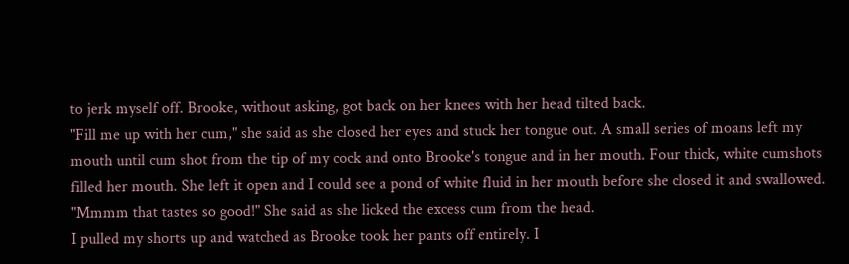to jerk myself off. Brooke, without asking, got back on her knees with her head tilted back.
"Fill me up with her cum," she said as she closed her eyes and stuck her tongue out. A small series of moans left my mouth until cum shot from the tip of my cock and onto Brooke's tongue and in her mouth. Four thick, white cumshots filled her mouth. She left it open and I could see a pond of white fluid in her mouth before she closed it and swallowed. "Mmmm that tastes so good!" She said as she licked the excess cum from the head.
I pulled my shorts up and watched as Brooke took her pants off entirely. I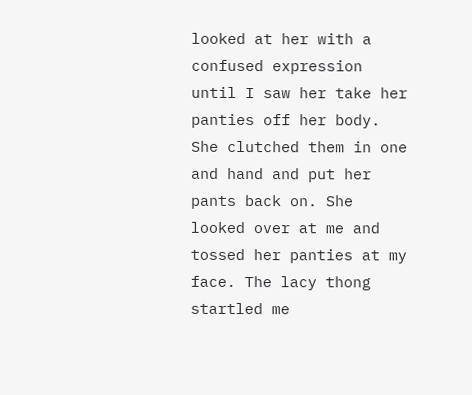looked at her with a confused expression until I saw her take her panties off her body. She clutched them in one and hand and put her pants back on. She looked over at me and tossed her panties at my face. The lacy thong startled me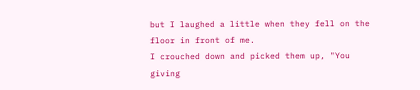but I laughed a little when they fell on the floor in front of me.
I crouched down and picked them up, "You giving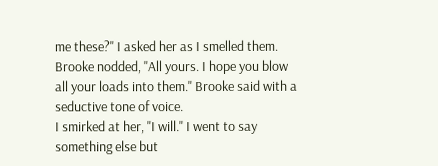me these?" I asked her as I smelled them.
Brooke nodded, "All yours. I hope you blow all your loads into them." Brooke said with a seductive tone of voice.
I smirked at her, "I will." I went to say something else but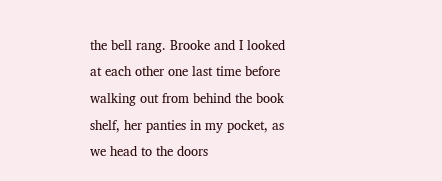the bell rang. Brooke and I looked at each other one last time before walking out from behind the book shelf, her panties in my pocket, as we head to the doors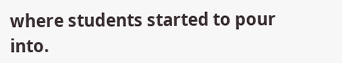where students started to pour into.